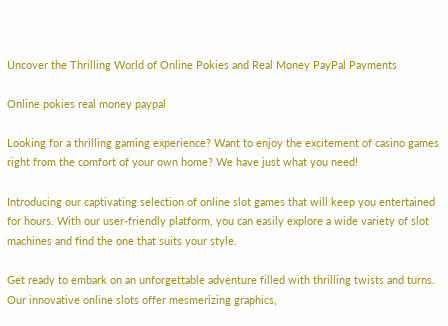Uncover the Thrilling World of Online Pokies and Real Money PayPal Payments

Online pokies real money paypal

Looking for a thrilling gaming experience? Want to enjoy the excitement of casino games right from the comfort of your own home? We have just what you need!

Introducing our captivating selection of online slot games that will keep you entertained for hours. With our user-friendly platform, you can easily explore a wide variety of slot machines and find the one that suits your style.

Get ready to embark on an unforgettable adventure filled with thrilling twists and turns. Our innovative online slots offer mesmerizing graphics,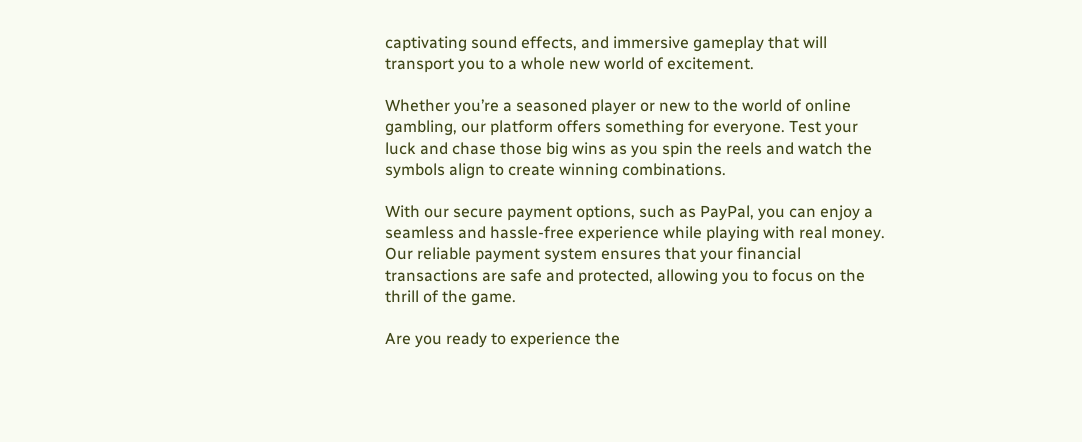captivating sound effects, and immersive gameplay that will transport you to a whole new world of excitement.

Whether you’re a seasoned player or new to the world of online gambling, our platform offers something for everyone. Test your luck and chase those big wins as you spin the reels and watch the symbols align to create winning combinations.

With our secure payment options, such as PayPal, you can enjoy a seamless and hassle-free experience while playing with real money. Our reliable payment system ensures that your financial transactions are safe and protected, allowing you to focus on the thrill of the game.

Are you ready to experience the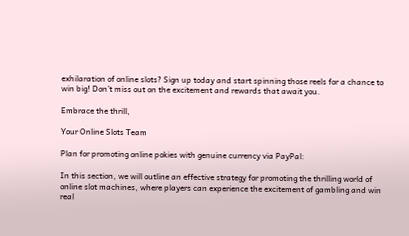exhilaration of online slots? Sign up today and start spinning those reels for a chance to win big! Don’t miss out on the excitement and rewards that await you.

Embrace the thrill,

Your Online Slots Team

Plan for promoting online pokies with genuine currency via PayPal:

In this section, we will outline an effective strategy for promoting the thrilling world of online slot machines, where players can experience the excitement of gambling and win real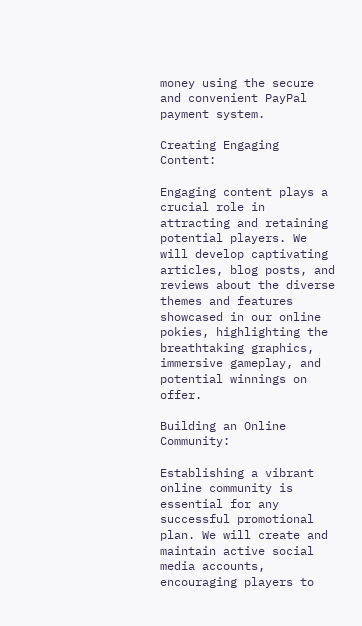money using the secure and convenient PayPal payment system.

Creating Engaging Content:

Engaging content plays a crucial role in attracting and retaining potential players. We will develop captivating articles, blog posts, and reviews about the diverse themes and features showcased in our online pokies, highlighting the breathtaking graphics, immersive gameplay, and potential winnings on offer.

Building an Online Community:

Establishing a vibrant online community is essential for any successful promotional plan. We will create and maintain active social media accounts, encouraging players to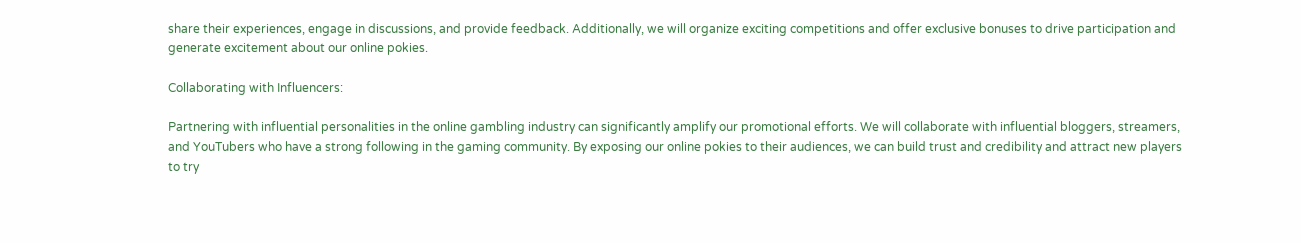share their experiences, engage in discussions, and provide feedback. Additionally, we will organize exciting competitions and offer exclusive bonuses to drive participation and generate excitement about our online pokies.

Collaborating with Influencers:

Partnering with influential personalities in the online gambling industry can significantly amplify our promotional efforts. We will collaborate with influential bloggers, streamers, and YouTubers who have a strong following in the gaming community. By exposing our online pokies to their audiences, we can build trust and credibility and attract new players to try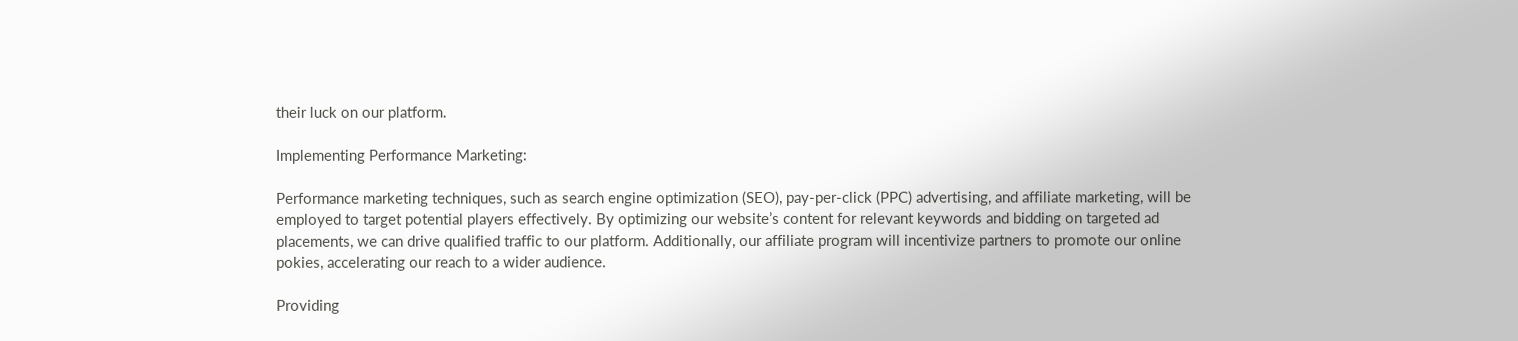their luck on our platform.

Implementing Performance Marketing:

Performance marketing techniques, such as search engine optimization (SEO), pay-per-click (PPC) advertising, and affiliate marketing, will be employed to target potential players effectively. By optimizing our website’s content for relevant keywords and bidding on targeted ad placements, we can drive qualified traffic to our platform. Additionally, our affiliate program will incentivize partners to promote our online pokies, accelerating our reach to a wider audience.

Providing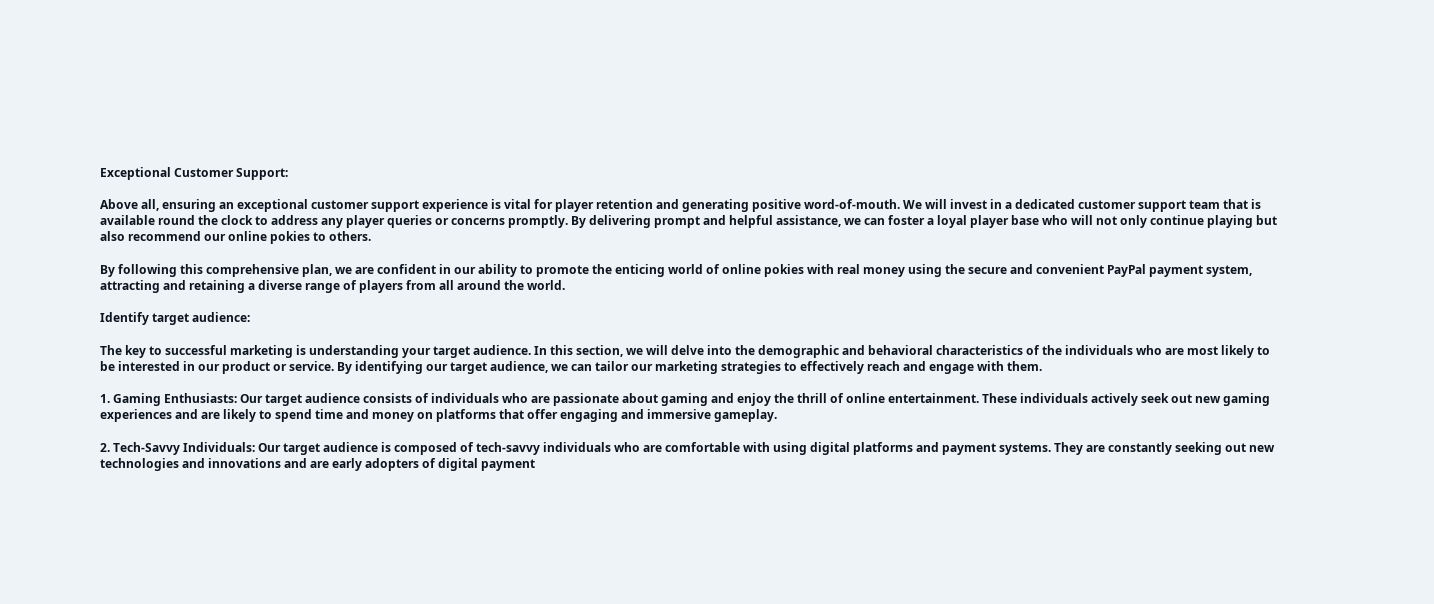Exceptional Customer Support:

Above all, ensuring an exceptional customer support experience is vital for player retention and generating positive word-of-mouth. We will invest in a dedicated customer support team that is available round the clock to address any player queries or concerns promptly. By delivering prompt and helpful assistance, we can foster a loyal player base who will not only continue playing but also recommend our online pokies to others.

By following this comprehensive plan, we are confident in our ability to promote the enticing world of online pokies with real money using the secure and convenient PayPal payment system, attracting and retaining a diverse range of players from all around the world.

Identify target audience:

The key to successful marketing is understanding your target audience. In this section, we will delve into the demographic and behavioral characteristics of the individuals who are most likely to be interested in our product or service. By identifying our target audience, we can tailor our marketing strategies to effectively reach and engage with them.

1. Gaming Enthusiasts: Our target audience consists of individuals who are passionate about gaming and enjoy the thrill of online entertainment. These individuals actively seek out new gaming experiences and are likely to spend time and money on platforms that offer engaging and immersive gameplay.

2. Tech-Savvy Individuals: Our target audience is composed of tech-savvy individuals who are comfortable with using digital platforms and payment systems. They are constantly seeking out new technologies and innovations and are early adopters of digital payment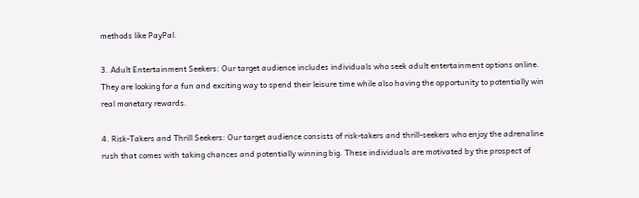methods like PayPal.

3. Adult Entertainment Seekers: Our target audience includes individuals who seek adult entertainment options online. They are looking for a fun and exciting way to spend their leisure time while also having the opportunity to potentially win real monetary rewards.

4. Risk-Takers and Thrill Seekers: Our target audience consists of risk-takers and thrill-seekers who enjoy the adrenaline rush that comes with taking chances and potentially winning big. These individuals are motivated by the prospect of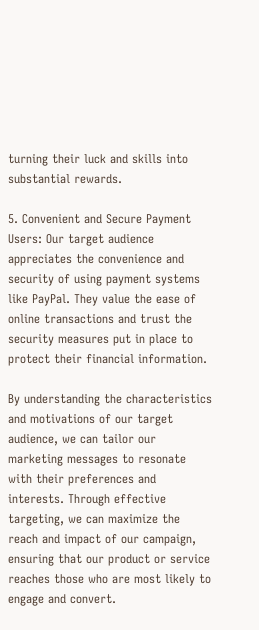turning their luck and skills into substantial rewards.

5. Convenient and Secure Payment Users: Our target audience appreciates the convenience and security of using payment systems like PayPal. They value the ease of online transactions and trust the security measures put in place to protect their financial information.

By understanding the characteristics and motivations of our target audience, we can tailor our marketing messages to resonate with their preferences and interests. Through effective targeting, we can maximize the reach and impact of our campaign, ensuring that our product or service reaches those who are most likely to engage and convert.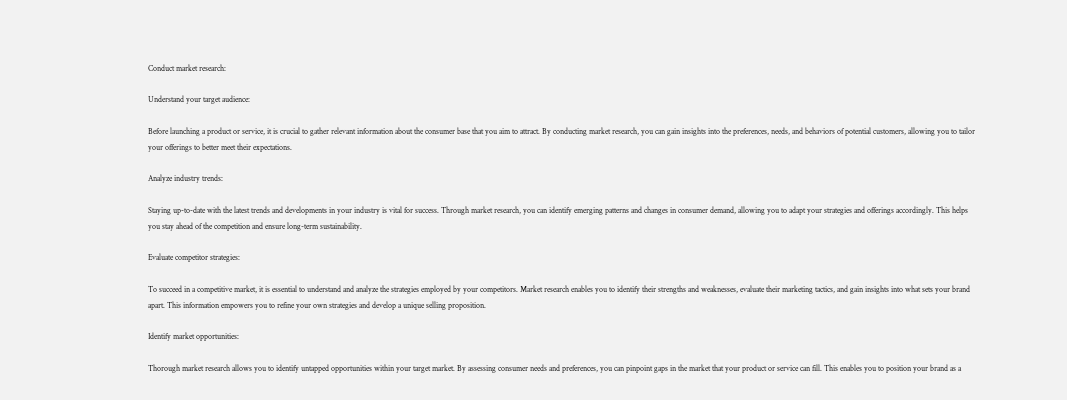Conduct market research:

Understand your target audience:

Before launching a product or service, it is crucial to gather relevant information about the consumer base that you aim to attract. By conducting market research, you can gain insights into the preferences, needs, and behaviors of potential customers, allowing you to tailor your offerings to better meet their expectations.

Analyze industry trends:

Staying up-to-date with the latest trends and developments in your industry is vital for success. Through market research, you can identify emerging patterns and changes in consumer demand, allowing you to adapt your strategies and offerings accordingly. This helps you stay ahead of the competition and ensure long-term sustainability.

Evaluate competitor strategies:

To succeed in a competitive market, it is essential to understand and analyze the strategies employed by your competitors. Market research enables you to identify their strengths and weaknesses, evaluate their marketing tactics, and gain insights into what sets your brand apart. This information empowers you to refine your own strategies and develop a unique selling proposition.

Identify market opportunities:

Thorough market research allows you to identify untapped opportunities within your target market. By assessing consumer needs and preferences, you can pinpoint gaps in the market that your product or service can fill. This enables you to position your brand as a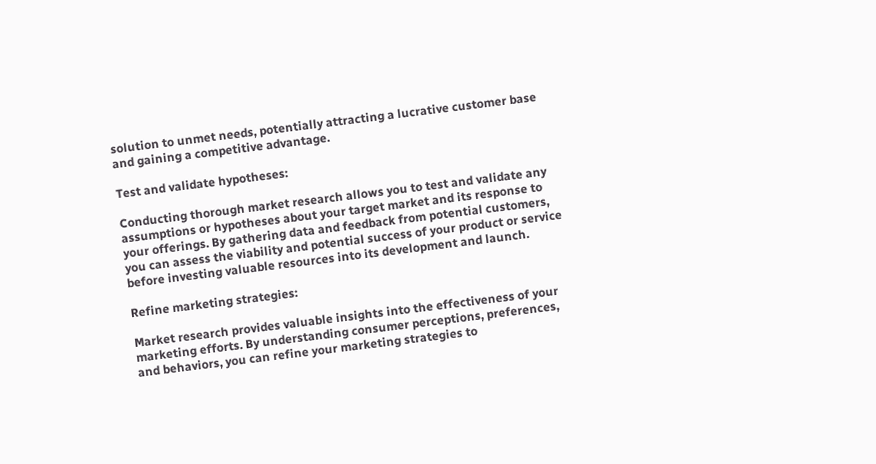solution to unmet needs, potentially attracting a lucrative customer base and gaining a competitive advantage.

Test and validate hypotheses:

Conducting thorough market research allows you to test and validate any assumptions or hypotheses about your target market and its response to your offerings. By gathering data and feedback from potential customers, you can assess the viability and potential success of your product or service before investing valuable resources into its development and launch.

Refine marketing strategies:

Market research provides valuable insights into the effectiveness of your marketing efforts. By understanding consumer perceptions, preferences, and behaviors, you can refine your marketing strategies to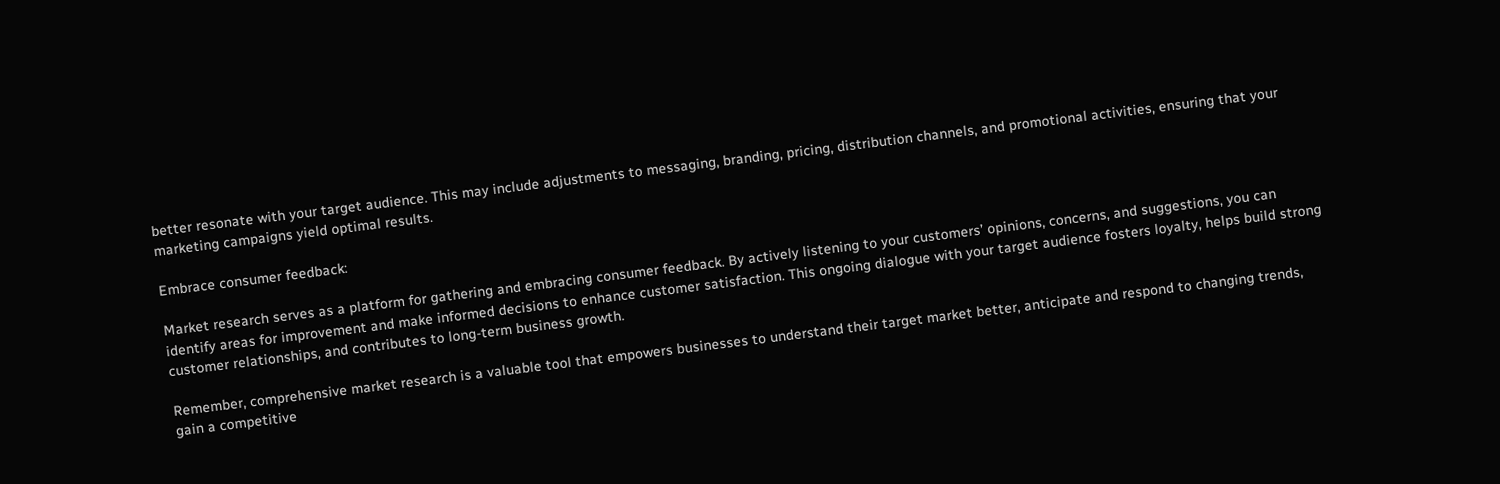better resonate with your target audience. This may include adjustments to messaging, branding, pricing, distribution channels, and promotional activities, ensuring that your marketing campaigns yield optimal results.

Embrace consumer feedback:

Market research serves as a platform for gathering and embracing consumer feedback. By actively listening to your customers’ opinions, concerns, and suggestions, you can identify areas for improvement and make informed decisions to enhance customer satisfaction. This ongoing dialogue with your target audience fosters loyalty, helps build strong customer relationships, and contributes to long-term business growth.

Remember, comprehensive market research is a valuable tool that empowers businesses to understand their target market better, anticipate and respond to changing trends, gain a competitive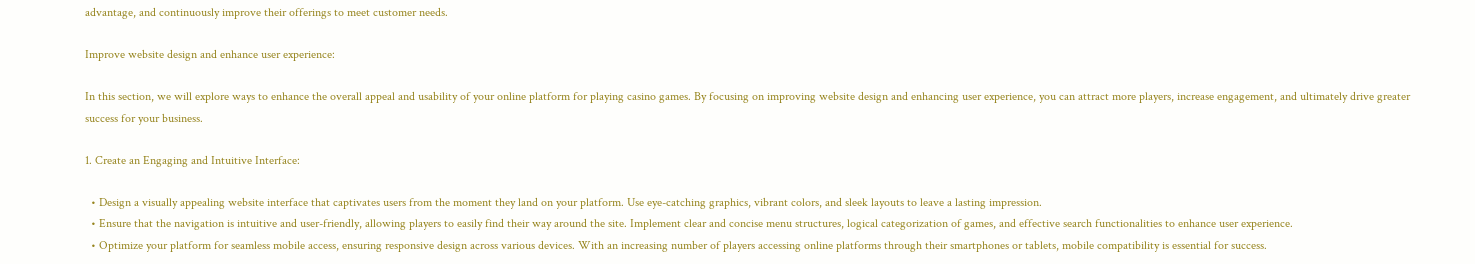advantage, and continuously improve their offerings to meet customer needs.

Improve website design and enhance user experience:

In this section, we will explore ways to enhance the overall appeal and usability of your online platform for playing casino games. By focusing on improving website design and enhancing user experience, you can attract more players, increase engagement, and ultimately drive greater success for your business.

1. Create an Engaging and Intuitive Interface:

  • Design a visually appealing website interface that captivates users from the moment they land on your platform. Use eye-catching graphics, vibrant colors, and sleek layouts to leave a lasting impression.
  • Ensure that the navigation is intuitive and user-friendly, allowing players to easily find their way around the site. Implement clear and concise menu structures, logical categorization of games, and effective search functionalities to enhance user experience.
  • Optimize your platform for seamless mobile access, ensuring responsive design across various devices. With an increasing number of players accessing online platforms through their smartphones or tablets, mobile compatibility is essential for success.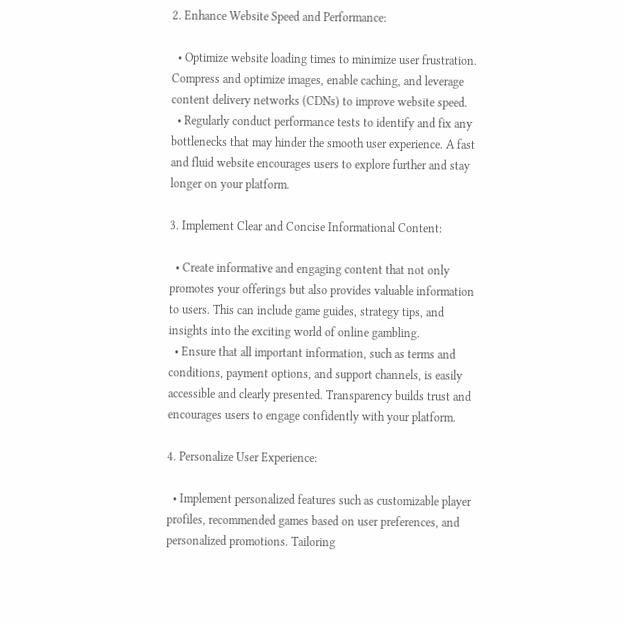2. Enhance Website Speed and Performance:

  • Optimize website loading times to minimize user frustration. Compress and optimize images, enable caching, and leverage content delivery networks (CDNs) to improve website speed.
  • Regularly conduct performance tests to identify and fix any bottlenecks that may hinder the smooth user experience. A fast and fluid website encourages users to explore further and stay longer on your platform.

3. Implement Clear and Concise Informational Content:

  • Create informative and engaging content that not only promotes your offerings but also provides valuable information to users. This can include game guides, strategy tips, and insights into the exciting world of online gambling.
  • Ensure that all important information, such as terms and conditions, payment options, and support channels, is easily accessible and clearly presented. Transparency builds trust and encourages users to engage confidently with your platform.

4. Personalize User Experience:

  • Implement personalized features such as customizable player profiles, recommended games based on user preferences, and personalized promotions. Tailoring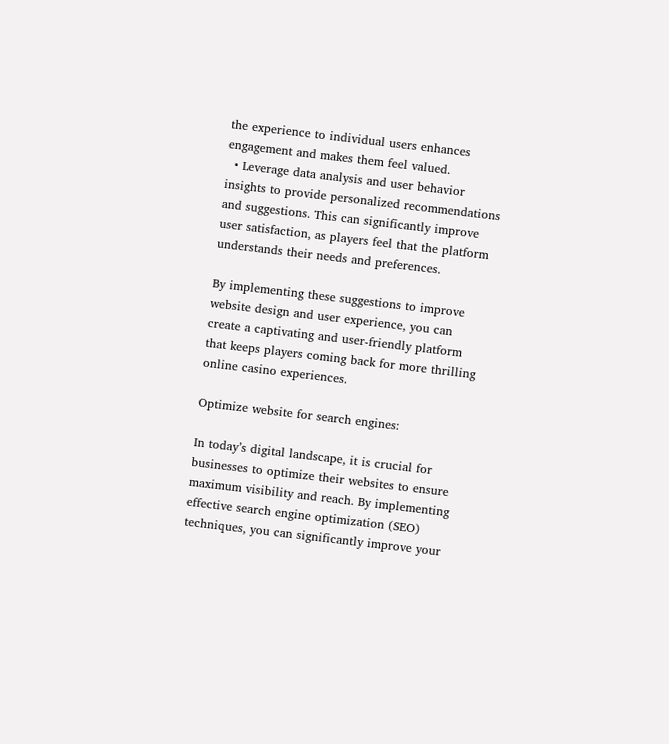the experience to individual users enhances engagement and makes them feel valued.
  • Leverage data analysis and user behavior insights to provide personalized recommendations and suggestions. This can significantly improve user satisfaction, as players feel that the platform understands their needs and preferences.

By implementing these suggestions to improve website design and user experience, you can create a captivating and user-friendly platform that keeps players coming back for more thrilling online casino experiences.

Optimize website for search engines:

In today’s digital landscape, it is crucial for businesses to optimize their websites to ensure maximum visibility and reach. By implementing effective search engine optimization (SEO) techniques, you can significantly improve your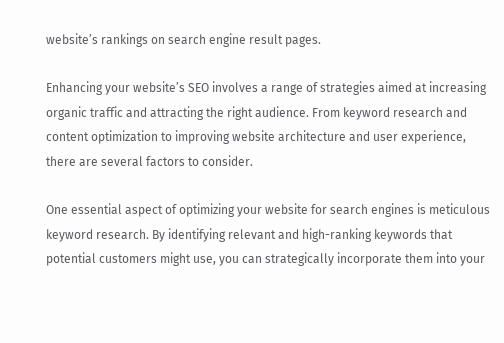website’s rankings on search engine result pages.

Enhancing your website’s SEO involves a range of strategies aimed at increasing organic traffic and attracting the right audience. From keyword research and content optimization to improving website architecture and user experience, there are several factors to consider.

One essential aspect of optimizing your website for search engines is meticulous keyword research. By identifying relevant and high-ranking keywords that potential customers might use, you can strategically incorporate them into your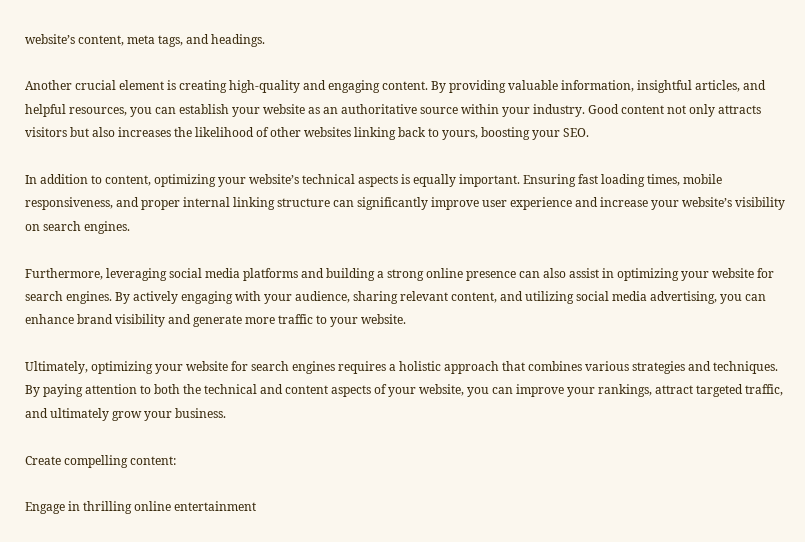website’s content, meta tags, and headings.

Another crucial element is creating high-quality and engaging content. By providing valuable information, insightful articles, and helpful resources, you can establish your website as an authoritative source within your industry. Good content not only attracts visitors but also increases the likelihood of other websites linking back to yours, boosting your SEO.

In addition to content, optimizing your website’s technical aspects is equally important. Ensuring fast loading times, mobile responsiveness, and proper internal linking structure can significantly improve user experience and increase your website’s visibility on search engines.

Furthermore, leveraging social media platforms and building a strong online presence can also assist in optimizing your website for search engines. By actively engaging with your audience, sharing relevant content, and utilizing social media advertising, you can enhance brand visibility and generate more traffic to your website.

Ultimately, optimizing your website for search engines requires a holistic approach that combines various strategies and techniques. By paying attention to both the technical and content aspects of your website, you can improve your rankings, attract targeted traffic, and ultimately grow your business.

Create compelling content:

Engage in thrilling online entertainment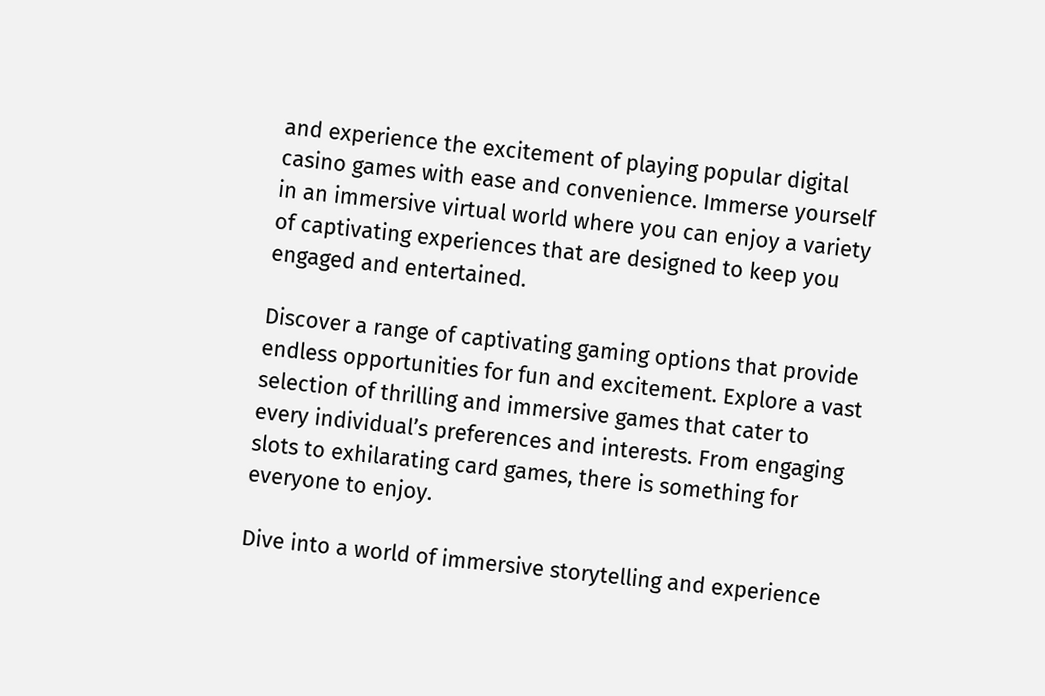and experience the excitement of playing popular digital casino games with ease and convenience. Immerse yourself in an immersive virtual world where you can enjoy a variety of captivating experiences that are designed to keep you engaged and entertained.

Discover a range of captivating gaming options that provide endless opportunities for fun and excitement. Explore a vast selection of thrilling and immersive games that cater to every individual’s preferences and interests. From engaging slots to exhilarating card games, there is something for everyone to enjoy.

Dive into a world of immersive storytelling and experience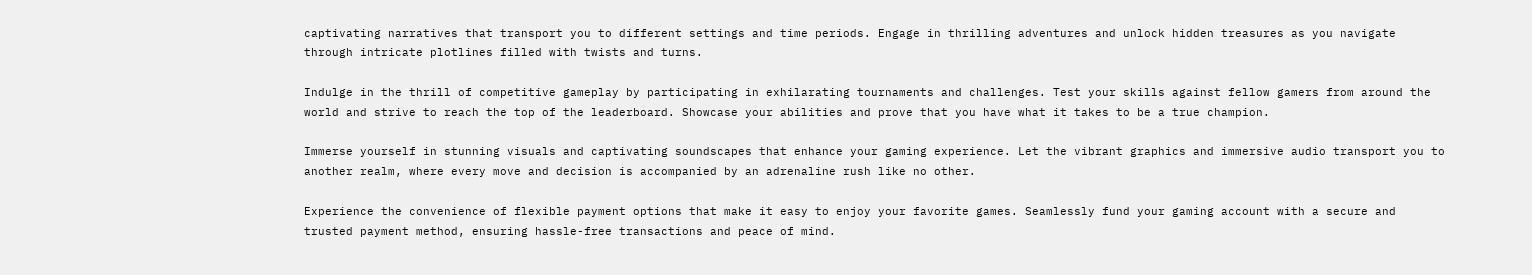captivating narratives that transport you to different settings and time periods. Engage in thrilling adventures and unlock hidden treasures as you navigate through intricate plotlines filled with twists and turns.

Indulge in the thrill of competitive gameplay by participating in exhilarating tournaments and challenges. Test your skills against fellow gamers from around the world and strive to reach the top of the leaderboard. Showcase your abilities and prove that you have what it takes to be a true champion.

Immerse yourself in stunning visuals and captivating soundscapes that enhance your gaming experience. Let the vibrant graphics and immersive audio transport you to another realm, where every move and decision is accompanied by an adrenaline rush like no other.

Experience the convenience of flexible payment options that make it easy to enjoy your favorite games. Seamlessly fund your gaming account with a secure and trusted payment method, ensuring hassle-free transactions and peace of mind.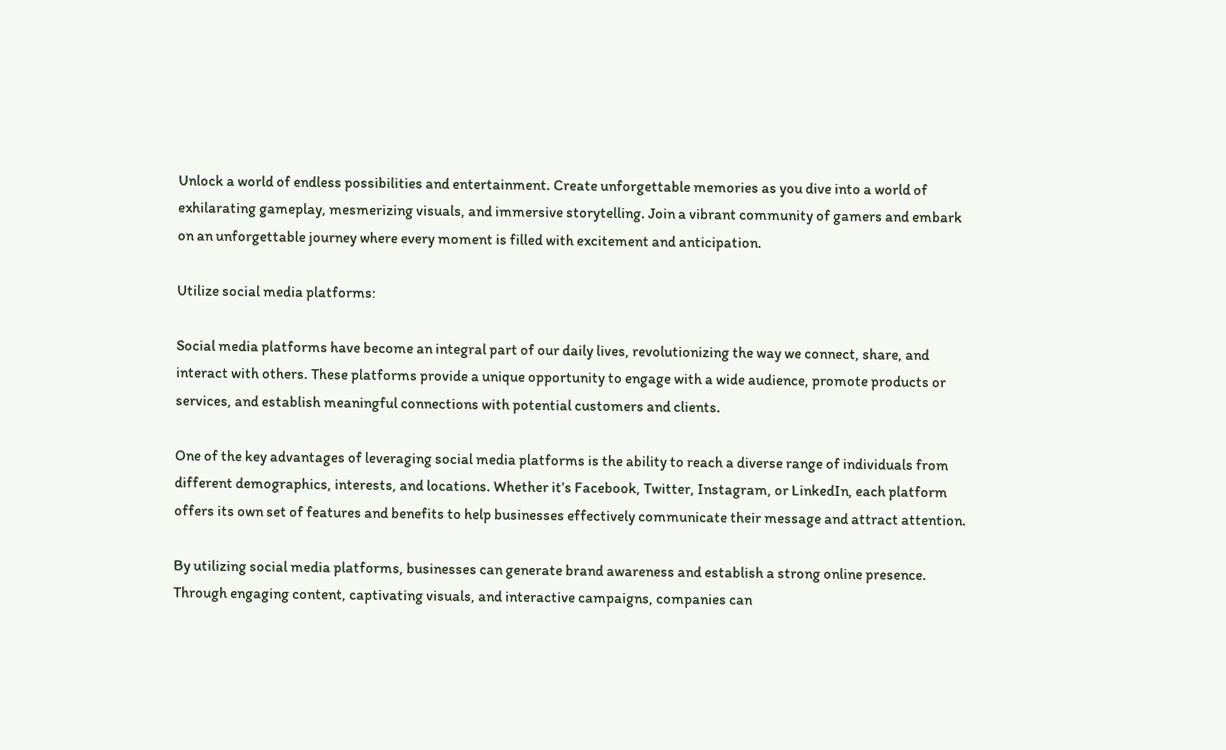Unlock a world of endless possibilities and entertainment. Create unforgettable memories as you dive into a world of exhilarating gameplay, mesmerizing visuals, and immersive storytelling. Join a vibrant community of gamers and embark on an unforgettable journey where every moment is filled with excitement and anticipation.

Utilize social media platforms:

Social media platforms have become an integral part of our daily lives, revolutionizing the way we connect, share, and interact with others. These platforms provide a unique opportunity to engage with a wide audience, promote products or services, and establish meaningful connections with potential customers and clients.

One of the key advantages of leveraging social media platforms is the ability to reach a diverse range of individuals from different demographics, interests, and locations. Whether it’s Facebook, Twitter, Instagram, or LinkedIn, each platform offers its own set of features and benefits to help businesses effectively communicate their message and attract attention.

By utilizing social media platforms, businesses can generate brand awareness and establish a strong online presence. Through engaging content, captivating visuals, and interactive campaigns, companies can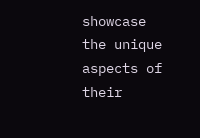showcase the unique aspects of their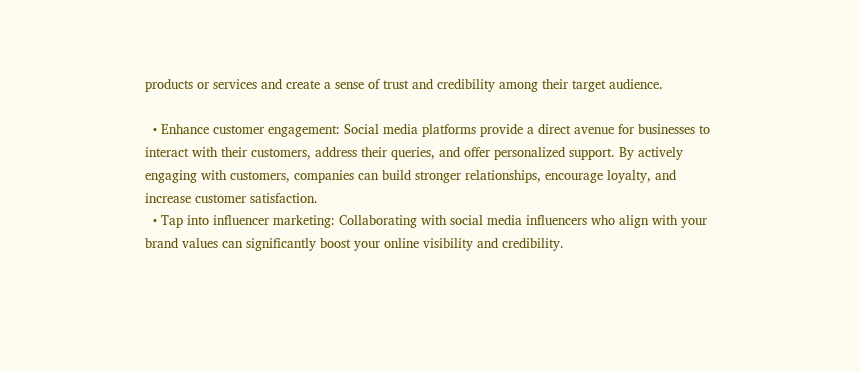products or services and create a sense of trust and credibility among their target audience.

  • Enhance customer engagement: Social media platforms provide a direct avenue for businesses to interact with their customers, address their queries, and offer personalized support. By actively engaging with customers, companies can build stronger relationships, encourage loyalty, and increase customer satisfaction.
  • Tap into influencer marketing: Collaborating with social media influencers who align with your brand values can significantly boost your online visibility and credibility.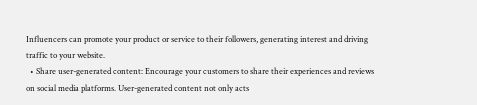Influencers can promote your product or service to their followers, generating interest and driving traffic to your website.
  • Share user-generated content: Encourage your customers to share their experiences and reviews on social media platforms. User-generated content not only acts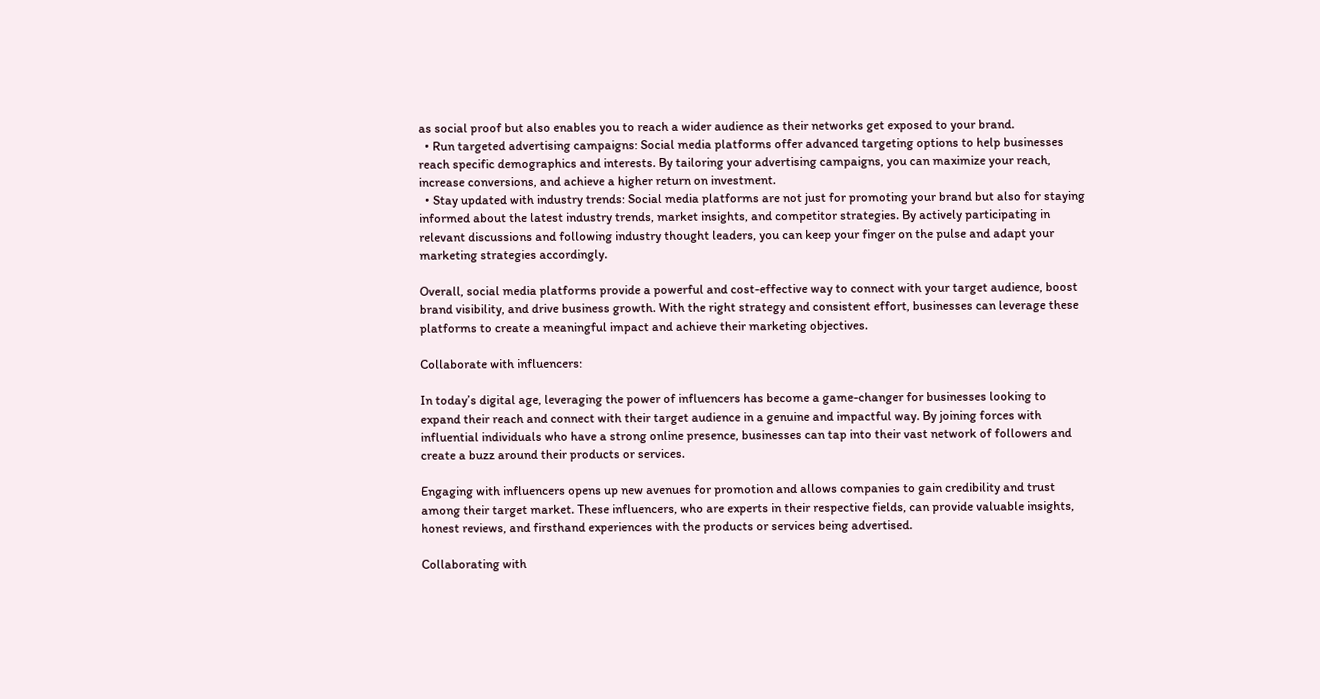as social proof but also enables you to reach a wider audience as their networks get exposed to your brand.
  • Run targeted advertising campaigns: Social media platforms offer advanced targeting options to help businesses reach specific demographics and interests. By tailoring your advertising campaigns, you can maximize your reach, increase conversions, and achieve a higher return on investment.
  • Stay updated with industry trends: Social media platforms are not just for promoting your brand but also for staying informed about the latest industry trends, market insights, and competitor strategies. By actively participating in relevant discussions and following industry thought leaders, you can keep your finger on the pulse and adapt your marketing strategies accordingly.

Overall, social media platforms provide a powerful and cost-effective way to connect with your target audience, boost brand visibility, and drive business growth. With the right strategy and consistent effort, businesses can leverage these platforms to create a meaningful impact and achieve their marketing objectives.

Collaborate with influencers:

In today’s digital age, leveraging the power of influencers has become a game-changer for businesses looking to expand their reach and connect with their target audience in a genuine and impactful way. By joining forces with influential individuals who have a strong online presence, businesses can tap into their vast network of followers and create a buzz around their products or services.

Engaging with influencers opens up new avenues for promotion and allows companies to gain credibility and trust among their target market. These influencers, who are experts in their respective fields, can provide valuable insights, honest reviews, and firsthand experiences with the products or services being advertised.

Collaborating with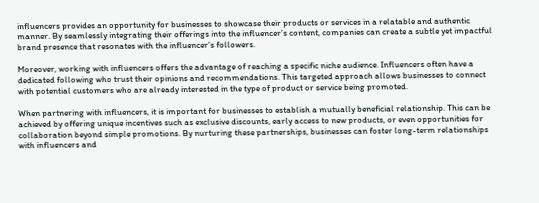influencers provides an opportunity for businesses to showcase their products or services in a relatable and authentic manner. By seamlessly integrating their offerings into the influencer’s content, companies can create a subtle yet impactful brand presence that resonates with the influencer’s followers.

Moreover, working with influencers offers the advantage of reaching a specific niche audience. Influencers often have a dedicated following who trust their opinions and recommendations. This targeted approach allows businesses to connect with potential customers who are already interested in the type of product or service being promoted.

When partnering with influencers, it is important for businesses to establish a mutually beneficial relationship. This can be achieved by offering unique incentives such as exclusive discounts, early access to new products, or even opportunities for collaboration beyond simple promotions. By nurturing these partnerships, businesses can foster long-term relationships with influencers and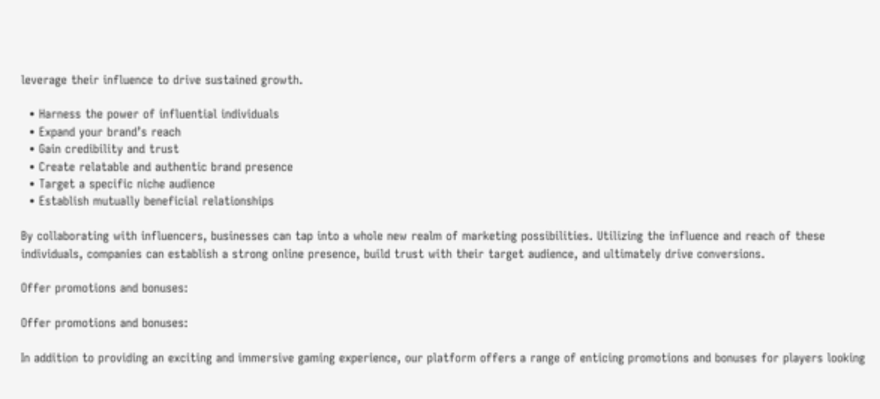leverage their influence to drive sustained growth.

  • Harness the power of influential individuals
  • Expand your brand’s reach
  • Gain credibility and trust
  • Create relatable and authentic brand presence
  • Target a specific niche audience
  • Establish mutually beneficial relationships

By collaborating with influencers, businesses can tap into a whole new realm of marketing possibilities. Utilizing the influence and reach of these individuals, companies can establish a strong online presence, build trust with their target audience, and ultimately drive conversions.

Offer promotions and bonuses:

Offer promotions and bonuses:

In addition to providing an exciting and immersive gaming experience, our platform offers a range of enticing promotions and bonuses for players looking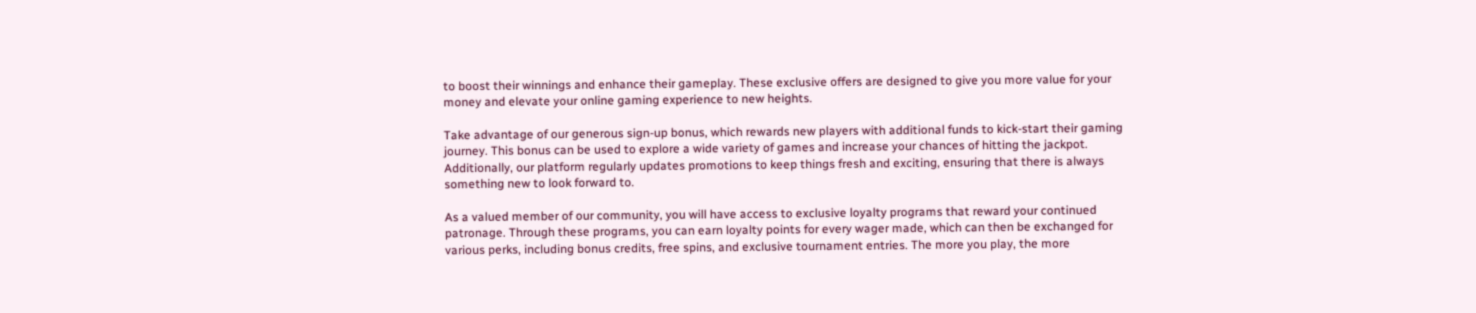to boost their winnings and enhance their gameplay. These exclusive offers are designed to give you more value for your money and elevate your online gaming experience to new heights.

Take advantage of our generous sign-up bonus, which rewards new players with additional funds to kick-start their gaming journey. This bonus can be used to explore a wide variety of games and increase your chances of hitting the jackpot. Additionally, our platform regularly updates promotions to keep things fresh and exciting, ensuring that there is always something new to look forward to.

As a valued member of our community, you will have access to exclusive loyalty programs that reward your continued patronage. Through these programs, you can earn loyalty points for every wager made, which can then be exchanged for various perks, including bonus credits, free spins, and exclusive tournament entries. The more you play, the more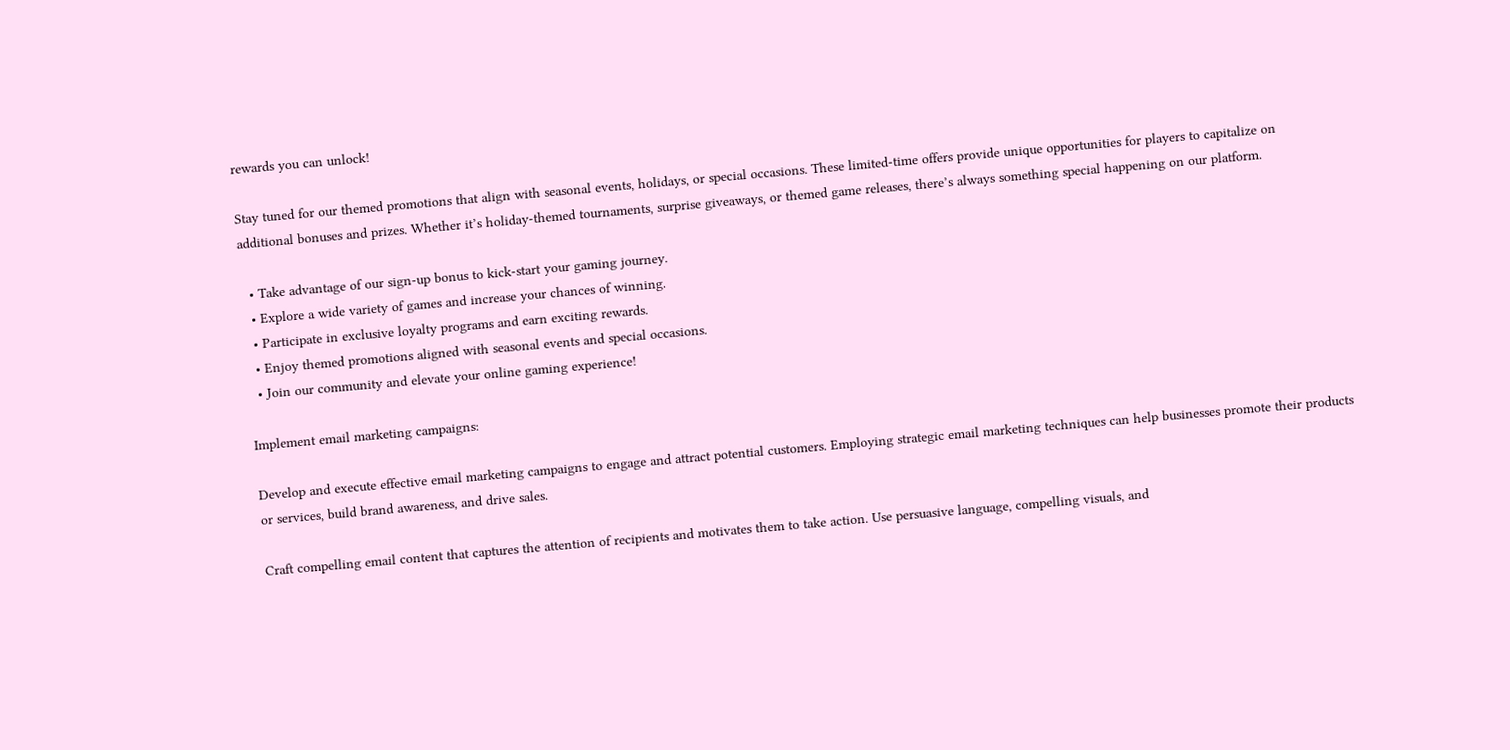rewards you can unlock!

Stay tuned for our themed promotions that align with seasonal events, holidays, or special occasions. These limited-time offers provide unique opportunities for players to capitalize on additional bonuses and prizes. Whether it’s holiday-themed tournaments, surprise giveaways, or themed game releases, there’s always something special happening on our platform.

  • Take advantage of our sign-up bonus to kick-start your gaming journey.
  • Explore a wide variety of games and increase your chances of winning.
  • Participate in exclusive loyalty programs and earn exciting rewards.
  • Enjoy themed promotions aligned with seasonal events and special occasions.
  • Join our community and elevate your online gaming experience!

Implement email marketing campaigns:

Develop and execute effective email marketing campaigns to engage and attract potential customers. Employing strategic email marketing techniques can help businesses promote their products or services, build brand awareness, and drive sales.

Craft compelling email content that captures the attention of recipients and motivates them to take action. Use persuasive language, compelling visuals, and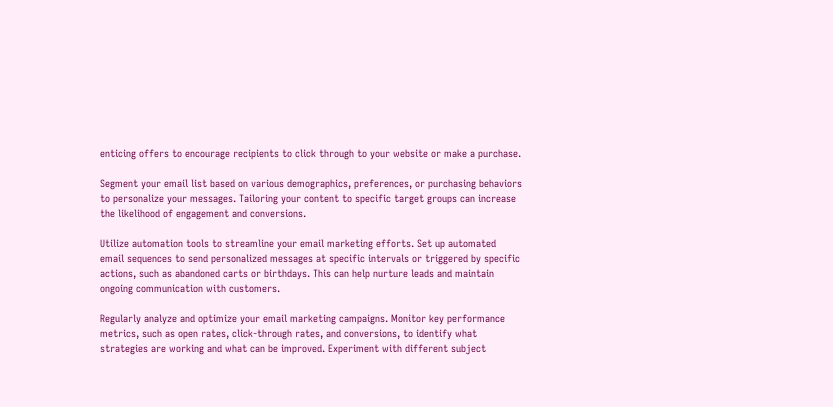enticing offers to encourage recipients to click through to your website or make a purchase.

Segment your email list based on various demographics, preferences, or purchasing behaviors to personalize your messages. Tailoring your content to specific target groups can increase the likelihood of engagement and conversions.

Utilize automation tools to streamline your email marketing efforts. Set up automated email sequences to send personalized messages at specific intervals or triggered by specific actions, such as abandoned carts or birthdays. This can help nurture leads and maintain ongoing communication with customers.

Regularly analyze and optimize your email marketing campaigns. Monitor key performance metrics, such as open rates, click-through rates, and conversions, to identify what strategies are working and what can be improved. Experiment with different subject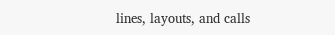lines, layouts, and calls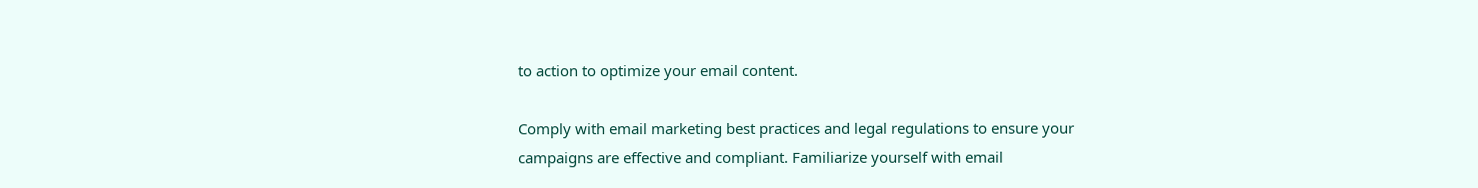to action to optimize your email content.

Comply with email marketing best practices and legal regulations to ensure your campaigns are effective and compliant. Familiarize yourself with email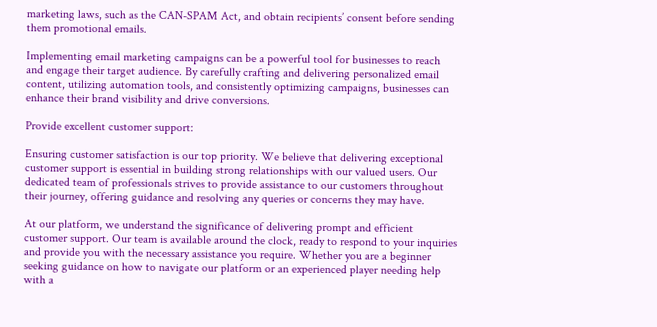marketing laws, such as the CAN-SPAM Act, and obtain recipients’ consent before sending them promotional emails.

Implementing email marketing campaigns can be a powerful tool for businesses to reach and engage their target audience. By carefully crafting and delivering personalized email content, utilizing automation tools, and consistently optimizing campaigns, businesses can enhance their brand visibility and drive conversions.

Provide excellent customer support:

Ensuring customer satisfaction is our top priority. We believe that delivering exceptional customer support is essential in building strong relationships with our valued users. Our dedicated team of professionals strives to provide assistance to our customers throughout their journey, offering guidance and resolving any queries or concerns they may have.

At our platform, we understand the significance of delivering prompt and efficient customer support. Our team is available around the clock, ready to respond to your inquiries and provide you with the necessary assistance you require. Whether you are a beginner seeking guidance on how to navigate our platform or an experienced player needing help with a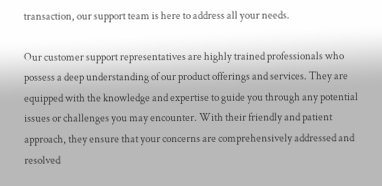transaction, our support team is here to address all your needs.

Our customer support representatives are highly trained professionals who possess a deep understanding of our product offerings and services. They are equipped with the knowledge and expertise to guide you through any potential issues or challenges you may encounter. With their friendly and patient approach, they ensure that your concerns are comprehensively addressed and resolved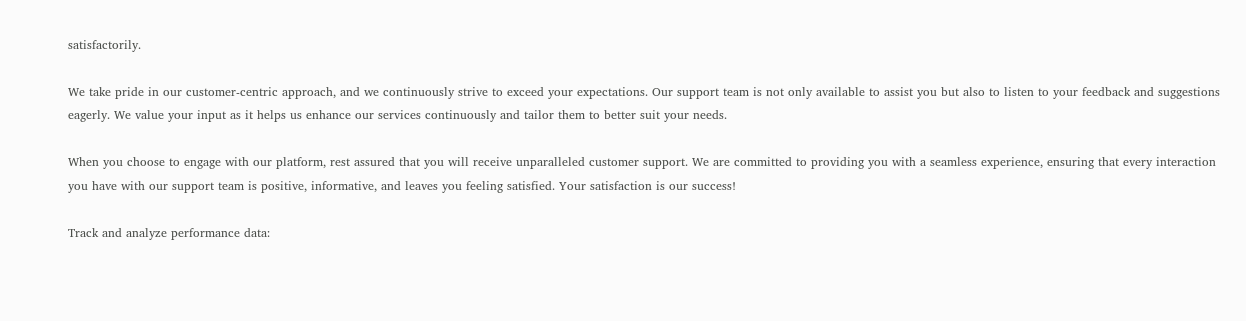satisfactorily.

We take pride in our customer-centric approach, and we continuously strive to exceed your expectations. Our support team is not only available to assist you but also to listen to your feedback and suggestions eagerly. We value your input as it helps us enhance our services continuously and tailor them to better suit your needs.

When you choose to engage with our platform, rest assured that you will receive unparalleled customer support. We are committed to providing you with a seamless experience, ensuring that every interaction you have with our support team is positive, informative, and leaves you feeling satisfied. Your satisfaction is our success!

Track and analyze performance data: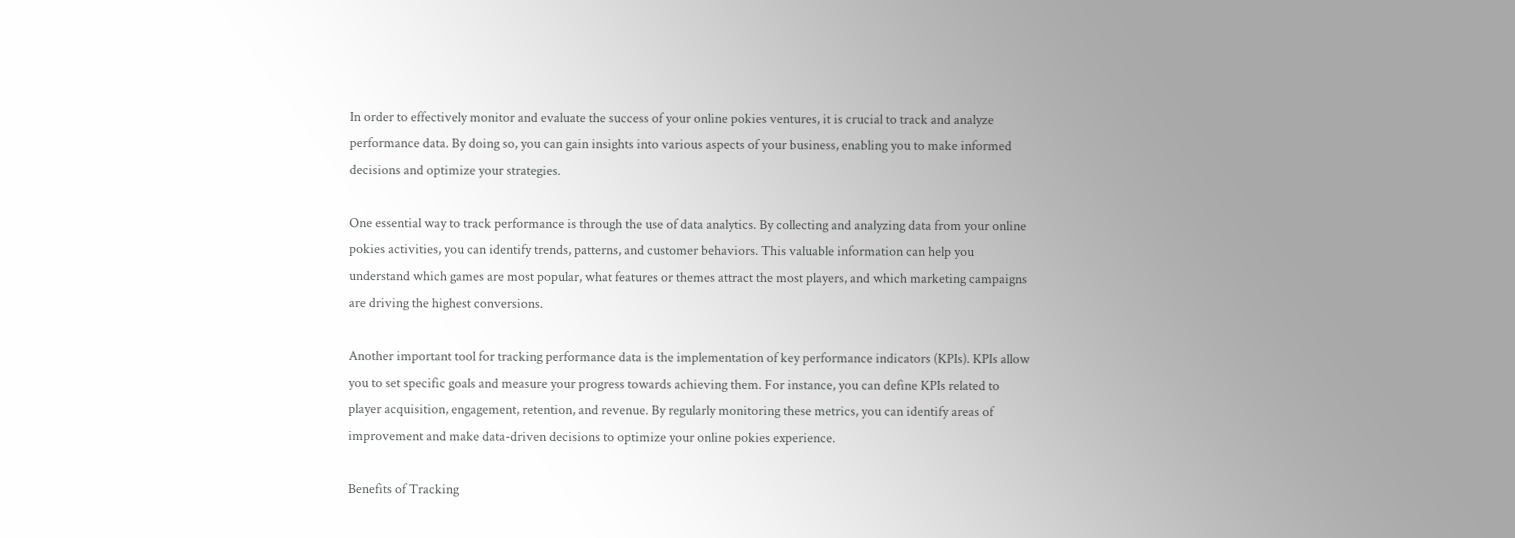In order to effectively monitor and evaluate the success of your online pokies ventures, it is crucial to track and analyze performance data. By doing so, you can gain insights into various aspects of your business, enabling you to make informed decisions and optimize your strategies.

One essential way to track performance is through the use of data analytics. By collecting and analyzing data from your online pokies activities, you can identify trends, patterns, and customer behaviors. This valuable information can help you understand which games are most popular, what features or themes attract the most players, and which marketing campaigns are driving the highest conversions.

Another important tool for tracking performance data is the implementation of key performance indicators (KPIs). KPIs allow you to set specific goals and measure your progress towards achieving them. For instance, you can define KPIs related to player acquisition, engagement, retention, and revenue. By regularly monitoring these metrics, you can identify areas of improvement and make data-driven decisions to optimize your online pokies experience.

Benefits of Tracking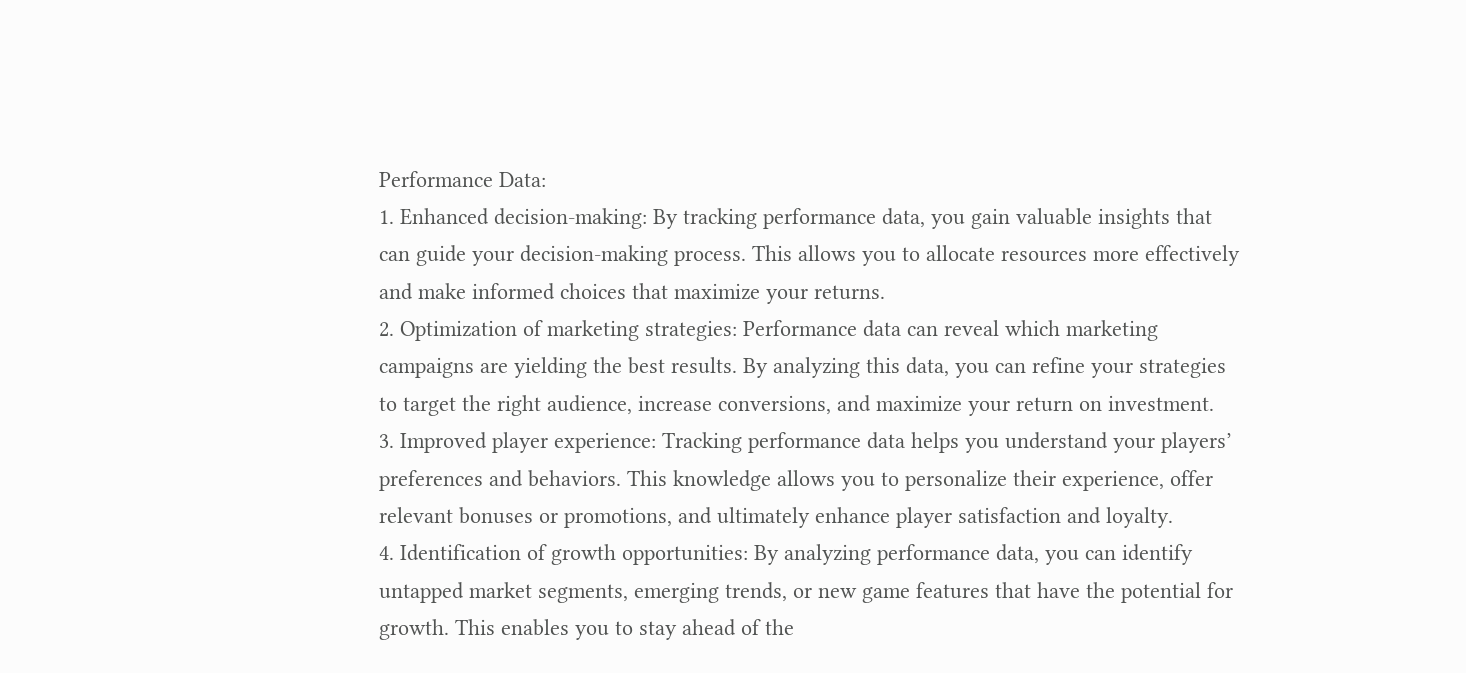Performance Data:
1. Enhanced decision-making: By tracking performance data, you gain valuable insights that can guide your decision-making process. This allows you to allocate resources more effectively and make informed choices that maximize your returns.
2. Optimization of marketing strategies: Performance data can reveal which marketing campaigns are yielding the best results. By analyzing this data, you can refine your strategies to target the right audience, increase conversions, and maximize your return on investment.
3. Improved player experience: Tracking performance data helps you understand your players’ preferences and behaviors. This knowledge allows you to personalize their experience, offer relevant bonuses or promotions, and ultimately enhance player satisfaction and loyalty.
4. Identification of growth opportunities: By analyzing performance data, you can identify untapped market segments, emerging trends, or new game features that have the potential for growth. This enables you to stay ahead of the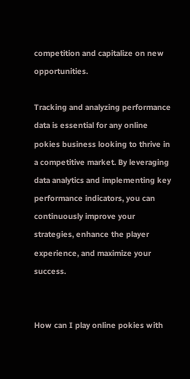competition and capitalize on new opportunities.

Tracking and analyzing performance data is essential for any online pokies business looking to thrive in a competitive market. By leveraging data analytics and implementing key performance indicators, you can continuously improve your strategies, enhance the player experience, and maximize your success.


How can I play online pokies with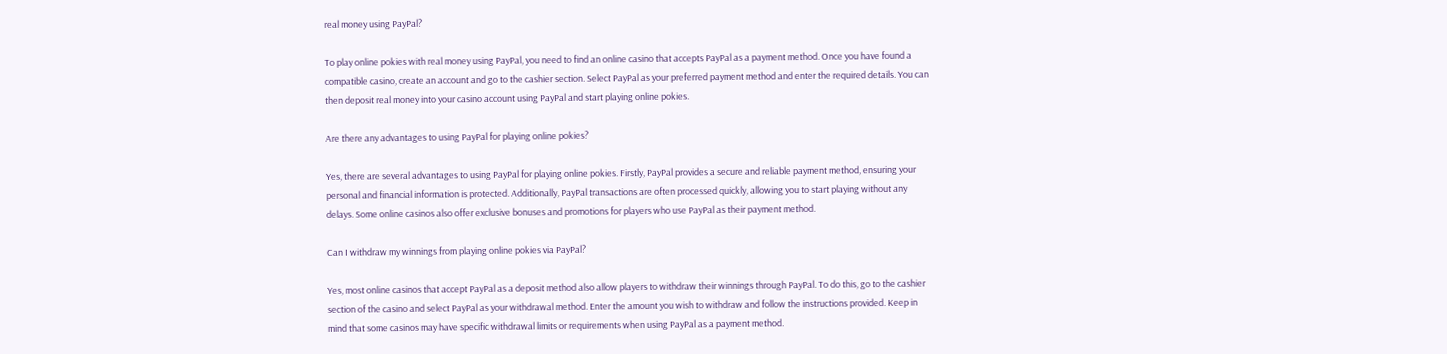real money using PayPal?

To play online pokies with real money using PayPal, you need to find an online casino that accepts PayPal as a payment method. Once you have found a compatible casino, create an account and go to the cashier section. Select PayPal as your preferred payment method and enter the required details. You can then deposit real money into your casino account using PayPal and start playing online pokies.

Are there any advantages to using PayPal for playing online pokies?

Yes, there are several advantages to using PayPal for playing online pokies. Firstly, PayPal provides a secure and reliable payment method, ensuring your personal and financial information is protected. Additionally, PayPal transactions are often processed quickly, allowing you to start playing without any delays. Some online casinos also offer exclusive bonuses and promotions for players who use PayPal as their payment method.

Can I withdraw my winnings from playing online pokies via PayPal?

Yes, most online casinos that accept PayPal as a deposit method also allow players to withdraw their winnings through PayPal. To do this, go to the cashier section of the casino and select PayPal as your withdrawal method. Enter the amount you wish to withdraw and follow the instructions provided. Keep in mind that some casinos may have specific withdrawal limits or requirements when using PayPal as a payment method.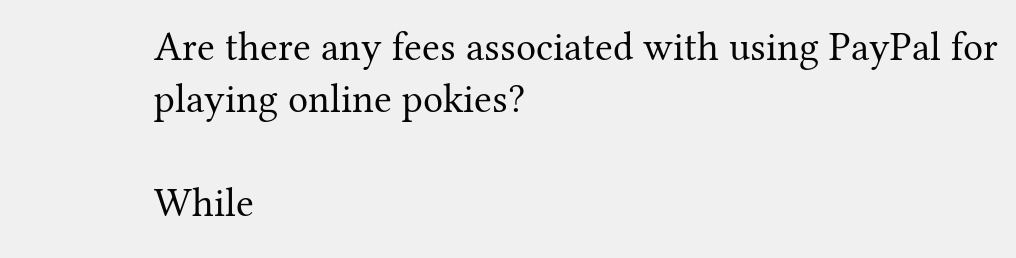Are there any fees associated with using PayPal for playing online pokies?

While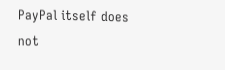PayPal itself does not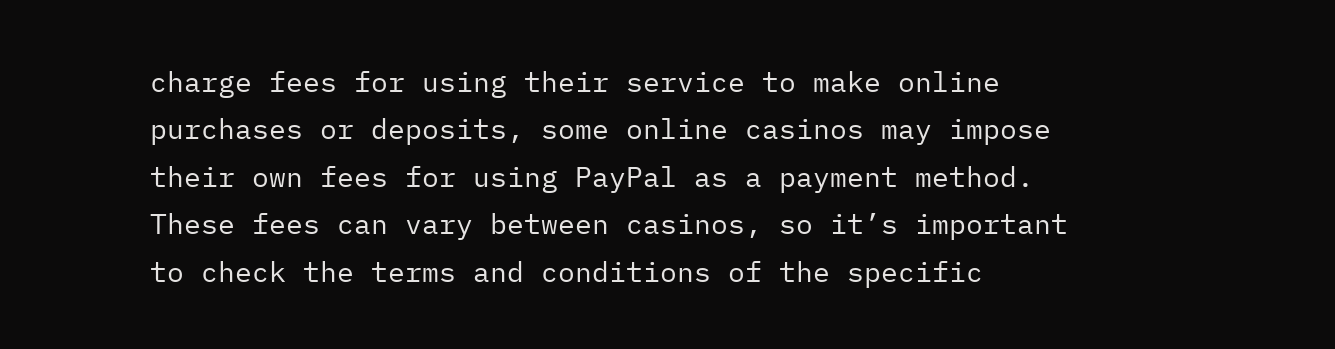charge fees for using their service to make online purchases or deposits, some online casinos may impose their own fees for using PayPal as a payment method. These fees can vary between casinos, so it’s important to check the terms and conditions of the specific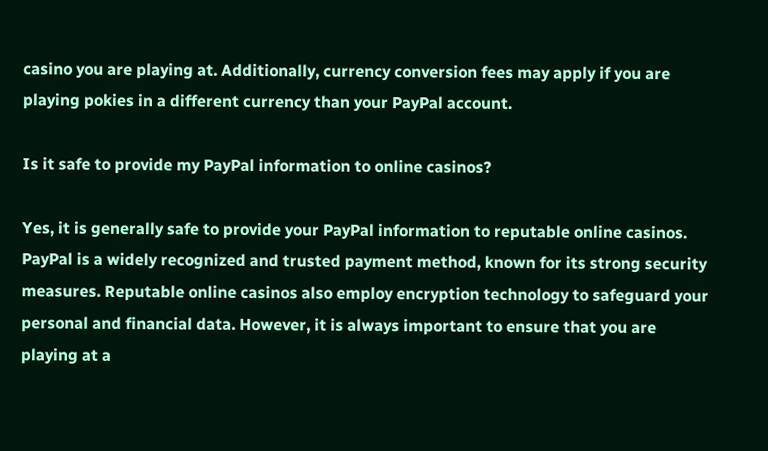casino you are playing at. Additionally, currency conversion fees may apply if you are playing pokies in a different currency than your PayPal account.

Is it safe to provide my PayPal information to online casinos?

Yes, it is generally safe to provide your PayPal information to reputable online casinos. PayPal is a widely recognized and trusted payment method, known for its strong security measures. Reputable online casinos also employ encryption technology to safeguard your personal and financial data. However, it is always important to ensure that you are playing at a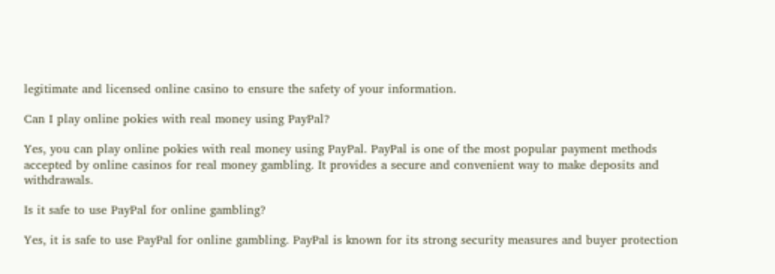legitimate and licensed online casino to ensure the safety of your information.

Can I play online pokies with real money using PayPal?

Yes, you can play online pokies with real money using PayPal. PayPal is one of the most popular payment methods accepted by online casinos for real money gambling. It provides a secure and convenient way to make deposits and withdrawals.

Is it safe to use PayPal for online gambling?

Yes, it is safe to use PayPal for online gambling. PayPal is known for its strong security measures and buyer protection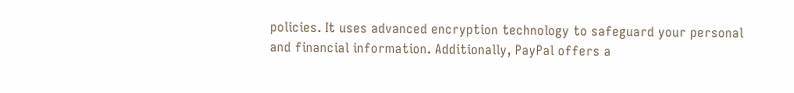policies. It uses advanced encryption technology to safeguard your personal and financial information. Additionally, PayPal offers a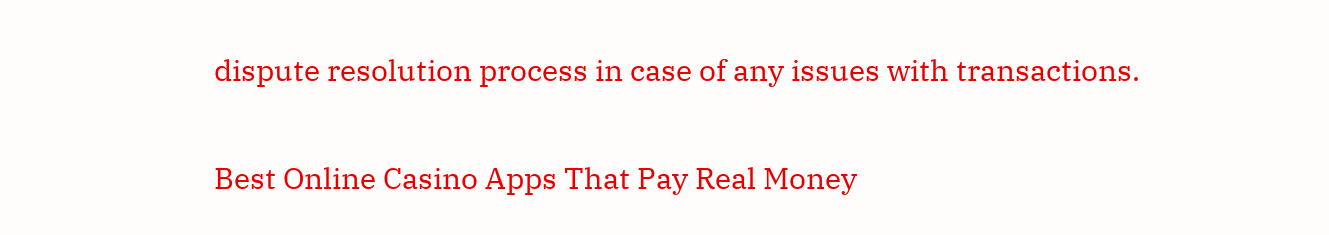dispute resolution process in case of any issues with transactions.


Best Online Casino Apps That Pay Real Money